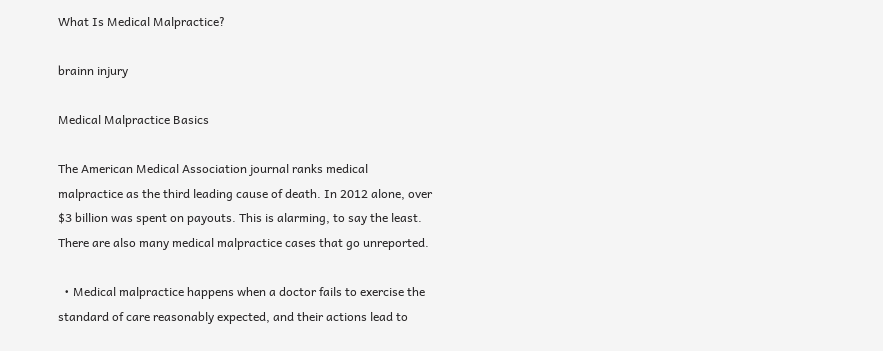What Is Medical Malpractice?

brainn injury

Medical Malpractice Basics

The American Medical Association journal ranks medical malpractice as the third leading cause of death. In 2012 alone, over $3 billion was spent on payouts. This is alarming, to say the least. There are also many medical malpractice cases that go unreported.

  • Medical malpractice happens when a doctor fails to exercise the standard of care reasonably expected, and their actions lead to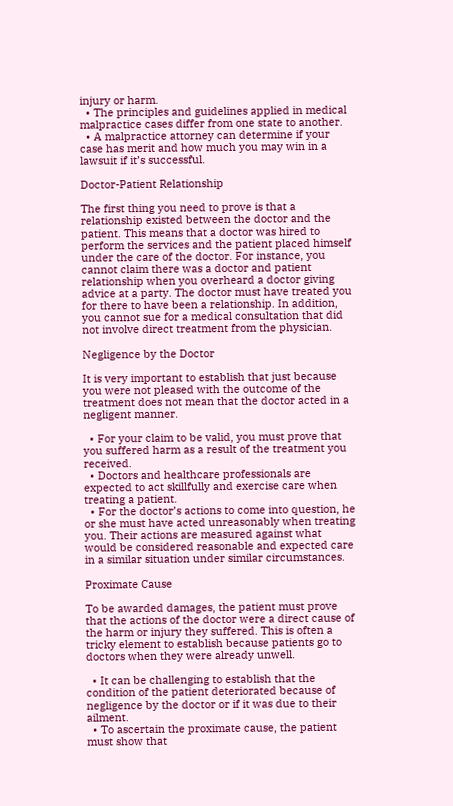injury or harm.
  • The principles and guidelines applied in medical malpractice cases differ from one state to another.
  • A malpractice attorney can determine if your case has merit and how much you may win in a lawsuit if it’s successful.

Doctor-Patient Relationship

The first thing you need to prove is that a relationship existed between the doctor and the patient. This means that a doctor was hired to perform the services and the patient placed himself under the care of the doctor. For instance, you cannot claim there was a doctor and patient relationship when you overheard a doctor giving advice at a party. The doctor must have treated you for there to have been a relationship. In addition, you cannot sue for a medical consultation that did not involve direct treatment from the physician.

Negligence by the Doctor

It is very important to establish that just because you were not pleased with the outcome of the treatment does not mean that the doctor acted in a negligent manner.

  • For your claim to be valid, you must prove that you suffered harm as a result of the treatment you received.
  • Doctors and healthcare professionals are expected to act skillfully and exercise care when treating a patient.
  • For the doctor’s actions to come into question, he or she must have acted unreasonably when treating you. Their actions are measured against what would be considered reasonable and expected care in a similar situation under similar circumstances.

Proximate Cause

To be awarded damages, the patient must prove that the actions of the doctor were a direct cause of the harm or injury they suffered. This is often a tricky element to establish because patients go to doctors when they were already unwell.

  • It can be challenging to establish that the condition of the patient deteriorated because of negligence by the doctor or if it was due to their ailment.
  • To ascertain the proximate cause, the patient must show that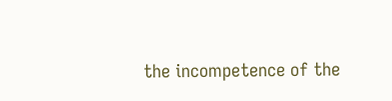the incompetence of the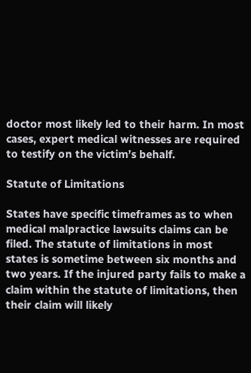doctor most likely led to their harm. In most cases, expert medical witnesses are required to testify on the victim’s behalf.

Statute of Limitations

States have specific timeframes as to when medical malpractice lawsuits claims can be filed. The statute of limitations in most states is sometime between six months and two years. If the injured party fails to make a claim within the statute of limitations, then their claim will likely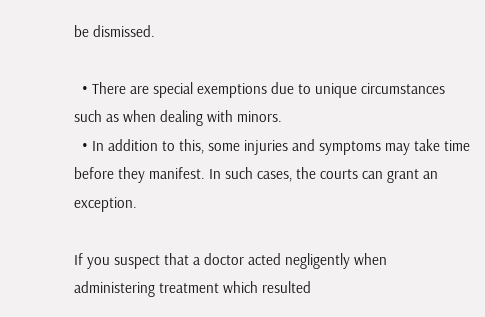be dismissed.

  • There are special exemptions due to unique circumstances such as when dealing with minors.
  • In addition to this, some injuries and symptoms may take time before they manifest. In such cases, the courts can grant an exception.

If you suspect that a doctor acted negligently when administering treatment which resulted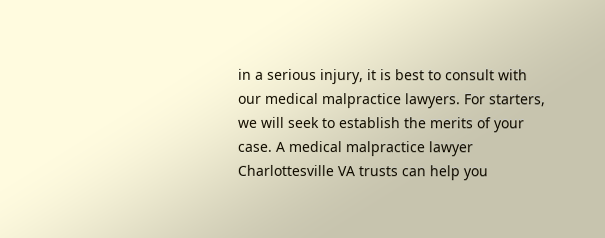in a serious injury, it is best to consult with our medical malpractice lawyers. For starters, we will seek to establish the merits of your case. A medical malpractice lawyer Charlottesville VA trusts can help you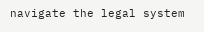navigate the legal system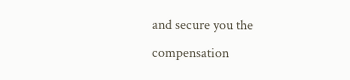and secure you the compensation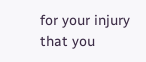for your injury that you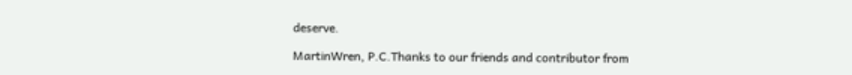deserve.

MartinWren, P.C.Thanks to our friends and contributor from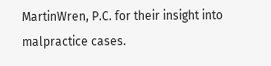MartinWren, P.C. for their insight into malpractice cases.